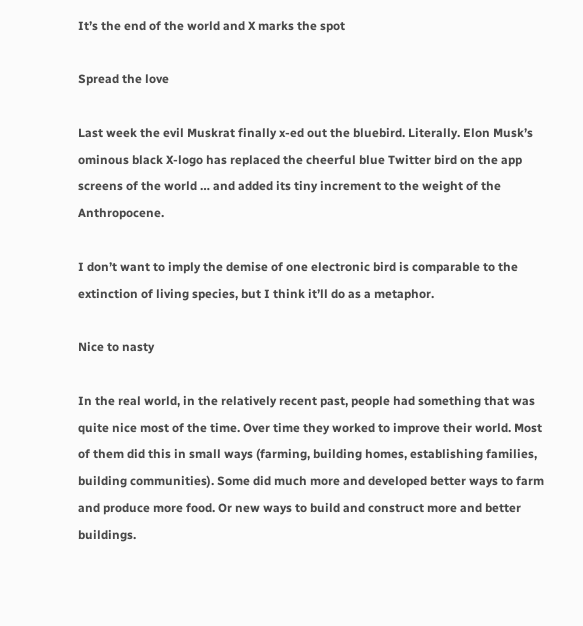It’s the end of the world and X marks the spot

Spread the love

Last week the evil Muskrat finally x-ed out the bluebird. Literally. Elon Musk’s ominous black X-logo has replaced the cheerful blue Twitter bird on the app screens of the world … and added its tiny increment to the weight of the Anthropocene.

I don’t want to imply the demise of one electronic bird is comparable to the extinction of living species, but I think it’ll do as a metaphor.

Nice to nasty

In the real world, in the relatively recent past, people had something that was quite nice most of the time. Over time they worked to improve their world. Most of them did this in small ways (farming, building homes, establishing families, building communities). Some did much more and developed better ways to farm and produce more food. Or new ways to build and construct more and better buildings.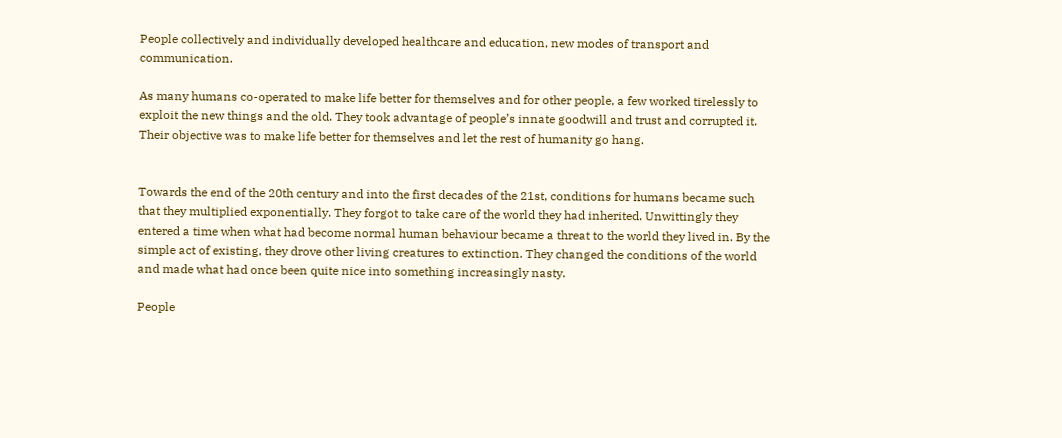People collectively and individually developed healthcare and education, new modes of transport and communication.

As many humans co-operated to make life better for themselves and for other people, a few worked tirelessly to exploit the new things and the old. They took advantage of people’s innate goodwill and trust and corrupted it. Their objective was to make life better for themselves and let the rest of humanity go hang.


Towards the end of the 20th century and into the first decades of the 21st, conditions for humans became such that they multiplied exponentially. They forgot to take care of the world they had inherited. Unwittingly they entered a time when what had become normal human behaviour became a threat to the world they lived in. By the simple act of existing, they drove other living creatures to extinction. They changed the conditions of the world and made what had once been quite nice into something increasingly nasty.

People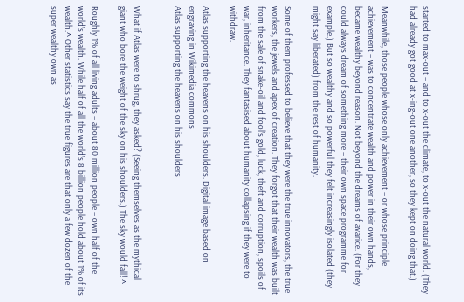started to max-out – and to x-out the climate, to x-out the natural world. (They had already got good at x-ing-out one another, so they kept on doing that.)

Meanwhile, those people whose only achievement – or whose principle achievement – was to concentrate wealth and power in their own hands, became wealthy beyond reason. Not beyond the dreams of avarice. (For they could always dream of something more – their own space programme for example.) But so wealthy and so powerful they felt increasingly isolated (they might say liberated) from the rest of humanity.

Some of them professed to believe that they were the true innovators, the true workers, the jewels and apex of creation. They forgot that their wealth was built from the sale of snake-oil and fool’s gold, luck, theft and corruption, spoils of war, inheritance. They fantasised about humanity collapsing if they were to withdraw.

Atlas supporting the heavens on his shoulders. Digital image based on engraving in Wikimedia commons
Atlas supporting the heavens on his shoulders


What if Atlas were to shrug, they asked? (Seeing themselves as the mythical giant who bore the weight of the sky on his shoulders.) The sky would fall! ^

Roughly 1% of all living adults – about 80 million people – own half of the world’s wealth. While half of all the world’s 8 billion people hold about 1% of its wealth.^ Other statistics say the true figures are that only a few dozen of the super wealthy own as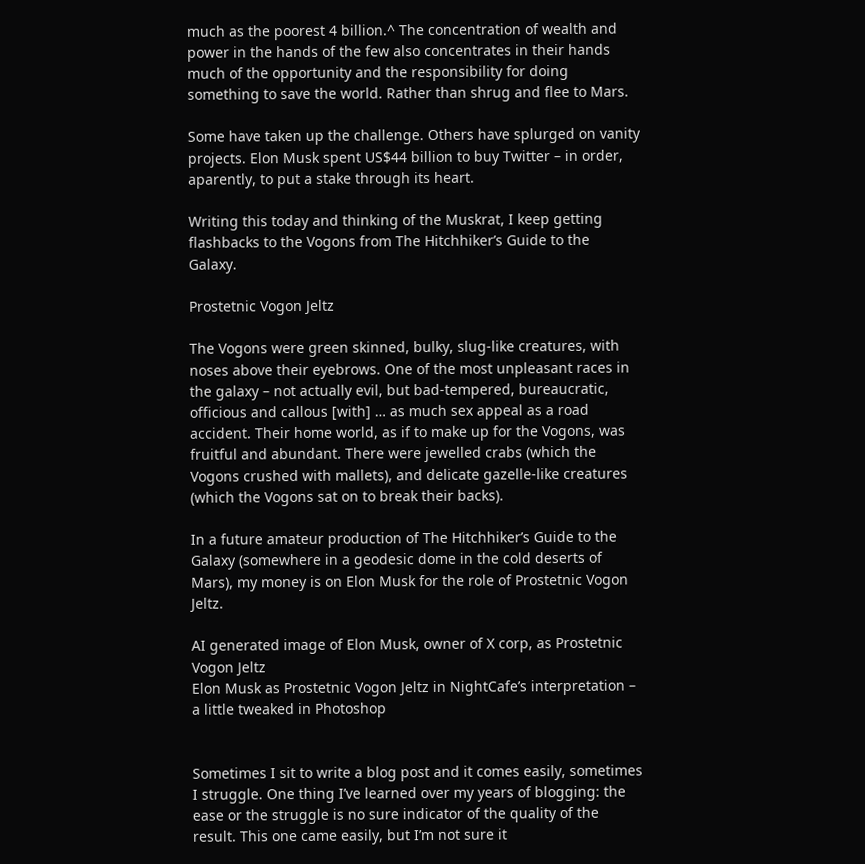much as the poorest 4 billion.^ The concentration of wealth and power in the hands of the few also concentrates in their hands much of the opportunity and the responsibility for doing something to save the world. Rather than shrug and flee to Mars.

Some have taken up the challenge. Others have splurged on vanity projects. Elon Musk spent US$44 billion to buy Twitter – in order, aparently, to put a stake through its heart.

Writing this today and thinking of the Muskrat, I keep getting flashbacks to the Vogons from The Hitchhiker’s Guide to the Galaxy.

Prostetnic Vogon Jeltz

The Vogons were green skinned, bulky, slug-like creatures, with noses above their eyebrows. One of the most unpleasant races in the galaxy – not actually evil, but bad-tempered, bureaucratic, officious and callous [with] … as much sex appeal as a road accident. Their home world, as if to make up for the Vogons, was fruitful and abundant. There were jewelled crabs (which the Vogons crushed with mallets), and delicate gazelle-like creatures (which the Vogons sat on to break their backs).

In a future amateur production of The Hitchhiker’s Guide to the Galaxy (somewhere in a geodesic dome in the cold deserts of Mars), my money is on Elon Musk for the role of Prostetnic Vogon Jeltz.

AI generated image of Elon Musk, owner of X corp, as Prostetnic Vogon Jeltz
Elon Musk as Prostetnic Vogon Jeltz in NightCafe’s interpretation – a little tweaked in Photoshop


Sometimes I sit to write a blog post and it comes easily, sometimes I struggle. One thing I’ve learned over my years of blogging: the ease or the struggle is no sure indicator of the quality of the result. This one came easily, but I’m not sure it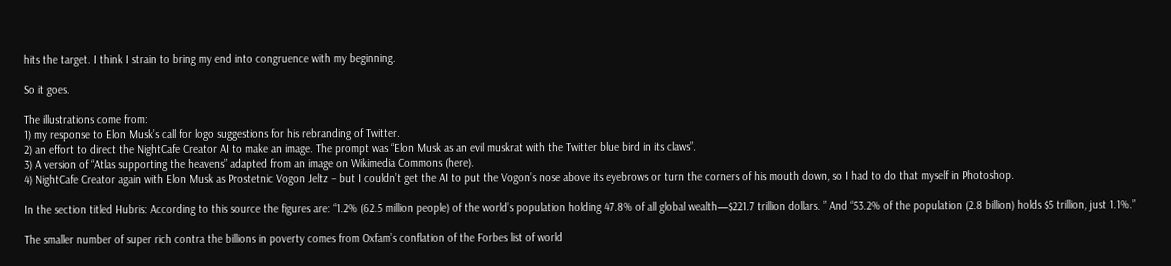hits the target. I think I strain to bring my end into congruence with my beginning.

So it goes.

The illustrations come from:
1) my response to Elon Musk’s call for logo suggestions for his rebranding of Twitter.
2) an effort to direct the NightCafe Creator AI to make an image. The prompt was “Elon Musk as an evil muskrat with the Twitter blue bird in its claws”.
3) A version of “Atlas supporting the heavens” adapted from an image on Wikimedia Commons (here).
4) NightCafe Creator again with Elon Musk as Prostetnic Vogon Jeltz – but I couldn’t get the AI to put the Vogon’s nose above its eyebrows or turn the corners of his mouth down, so I had to do that myself in Photoshop.

In the section titled Hubris: According to this source the figures are: “1.2% (62.5 million people) of the world’s population holding 47.8% of all global wealth—$221.7 trillion dollars. ” And “53.2% of the population (2.8 billion) holds $5 trillion, just 1.1%.”

The smaller number of super rich contra the billions in poverty comes from Oxfam’s conflation of the Forbes list of world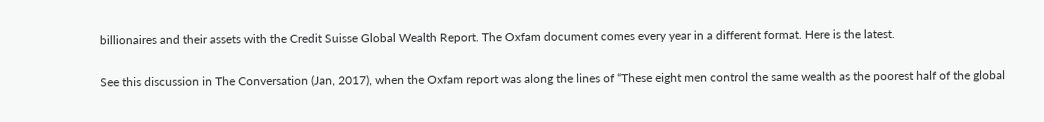billionaires and their assets with the Credit Suisse Global Wealth Report. The Oxfam document comes every year in a different format. Here is the latest.

See this discussion in The Conversation (Jan, 2017), when the Oxfam report was along the lines of “These eight men control the same wealth as the poorest half of the global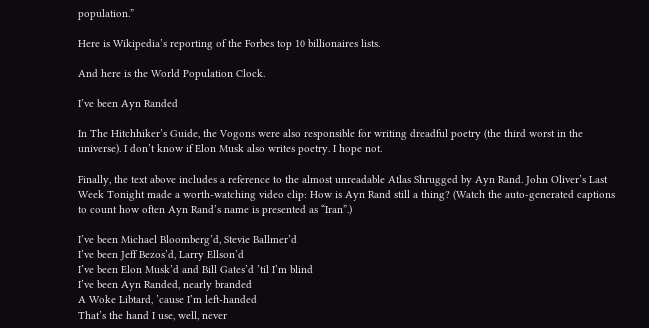population.”

Here is Wikipedia’s reporting of the Forbes top 10 billionaires lists.

And here is the World Population Clock.

I’ve been Ayn Randed

In The Hitchhiker’s Guide, the Vogons were also responsible for writing dreadful poetry (the third worst in the universe). I don’t know if Elon Musk also writes poetry. I hope not.

Finally, the text above includes a reference to the almost unreadable Atlas Shrugged by Ayn Rand. John Oliver’s Last Week Tonight made a worth-watching video clip: How is Ayn Rand still a thing? (Watch the auto-generated captions to count how often Ayn Rand’s name is presented as “Iran”.)

I’ve been Michael Bloomberg’d, Stevie Ballmer’d
I’ve been Jeff Bezos’d, Larry Ellson’d
I’ve been Elon Musk’d and Bill Gates’d ’til I’m blind
I’ve been Ayn Randed, nearly branded
A Woke Libtard, ’cause I’m left-handed
That’s the hand I use, well, never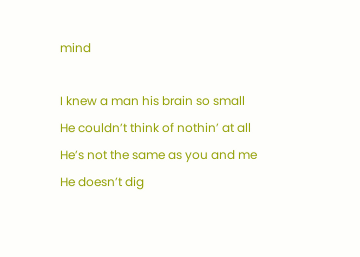mind

I knew a man his brain so small
He couldn’t think of nothin’ at all
He’s not the same as you and me
He doesn’t dig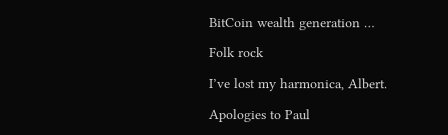BitCoin wealth generation …

Folk rock

I’ve lost my harmonica, Albert.

Apologies to Paul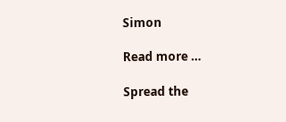Simon

Read more …

Spread the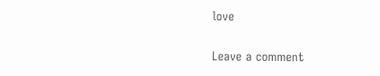love

Leave a comment